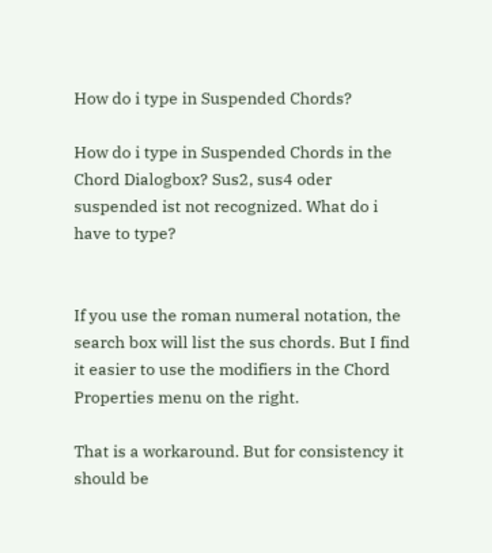How do i type in Suspended Chords?

How do i type in Suspended Chords in the Chord Dialogbox? Sus2, sus4 oder suspended ist not recognized. What do i have to type?


If you use the roman numeral notation, the search box will list the sus chords. But I find it easier to use the modifiers in the Chord Properties menu on the right.

That is a workaround. But for consistency it should be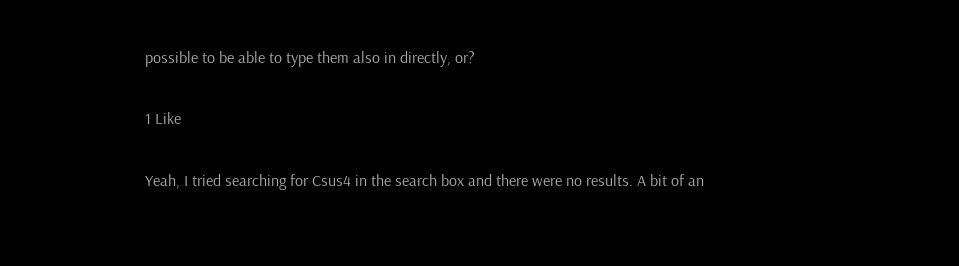possible to be able to type them also in directly, or?

1 Like

Yeah, I tried searching for Csus4 in the search box and there were no results. A bit of an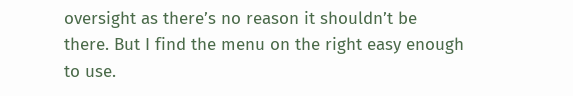oversight as there’s no reason it shouldn’t be there. But I find the menu on the right easy enough to use.